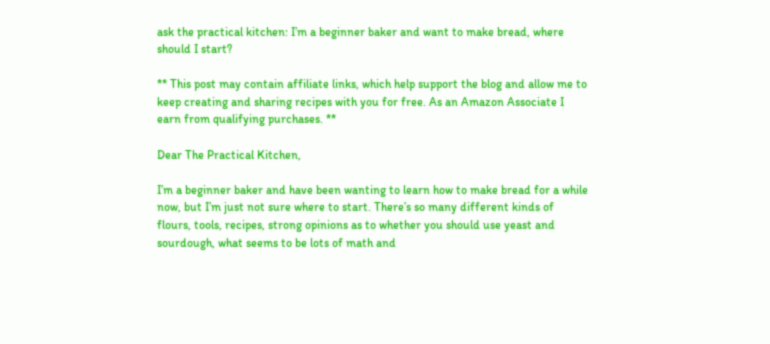ask the practical kitchen: I’m a beginner baker and want to make bread, where should I start?

** This post may contain affiliate links, which help support the blog and allow me to keep creating and sharing recipes with you for free. As an Amazon Associate I earn from qualifying purchases. **

Dear The Practical Kitchen,

I’m a beginner baker and have been wanting to learn how to make bread for a while now, but I’m just not sure where to start. There’s so many different kinds of flours, tools, recipes, strong opinions as to whether you should use yeast and sourdough, what seems to be lots of math and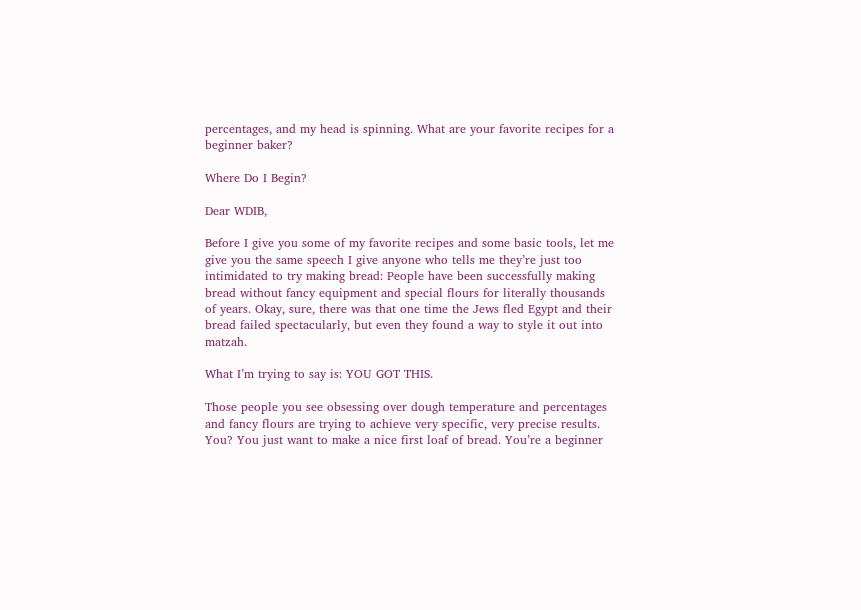percentages, and my head is spinning. What are your favorite recipes for a beginner baker?

Where Do I Begin?

Dear WDIB,

Before I give you some of my favorite recipes and some basic tools, let me give you the same speech I give anyone who tells me they’re just too intimidated to try making bread: People have been successfully making bread without fancy equipment and special flours for literally thousands of years. Okay, sure, there was that one time the Jews fled Egypt and their bread failed spectacularly, but even they found a way to style it out into matzah.

What I’m trying to say is: YOU GOT THIS.

Those people you see obsessing over dough temperature and percentages and fancy flours are trying to achieve very specific, very precise results. You? You just want to make a nice first loaf of bread. You’re a beginner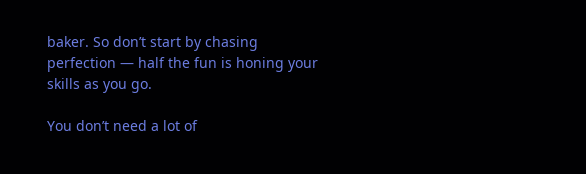baker. So don’t start by chasing perfection — half the fun is honing your skills as you go.

You don’t need a lot of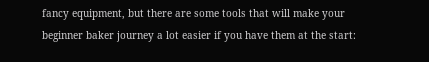fancy equipment, but there are some tools that will make your beginner baker journey a lot easier if you have them at the start: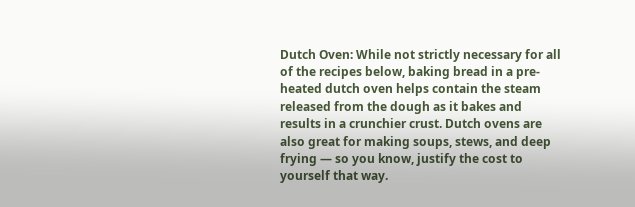Dutch Oven: While not strictly necessary for all of the recipes below, baking bread in a pre-heated dutch oven helps contain the steam released from the dough as it bakes and results in a crunchier crust. Dutch ovens are also great for making soups, stews, and deep frying — so you know, justify the cost to yourself that way.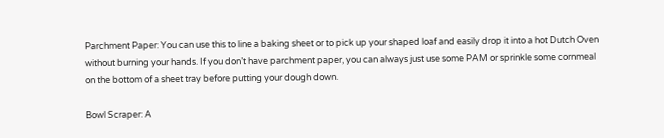Parchment Paper: You can use this to line a baking sheet or to pick up your shaped loaf and easily drop it into a hot Dutch Oven without burning your hands. If you don’t have parchment paper, you can always just use some PAM or sprinkle some cornmeal on the bottom of a sheet tray before putting your dough down.

Bowl Scraper: A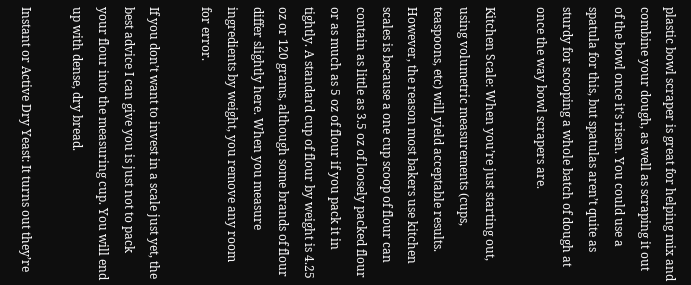plastic bowl scraper is great for helping mix and combine your dough, as well as scraping it out of the bowl once it’s risen. You could use a spatula for this, but spatulas aren’t quite as sturdy for scooping a whole batch of dough at once the way bowl scrapers are.

Kitchen Scale: When you’re just starting out, using volumetric measurements (cups, teaspoons, etc) will yield acceptable results. However, the reason most bakers use kitchen scales is because a one cup scoop of flour can contain as little as 3.5 oz of loosely packed flour or as much as 5 oz of flour if you pack it in tightly. A standard cup of flour by weight is 4.25 oz or 120 grams, although some brands of flour differ slightly here. When you measure ingredients by weight, you remove any room for error.

If you don’t want to invest in a scale just yet, the best advice I can give you is just not to pack your flour into the measuring cup. You will end up with dense, dry bread.

Instant or Active Dry Yeast: It turns out they’re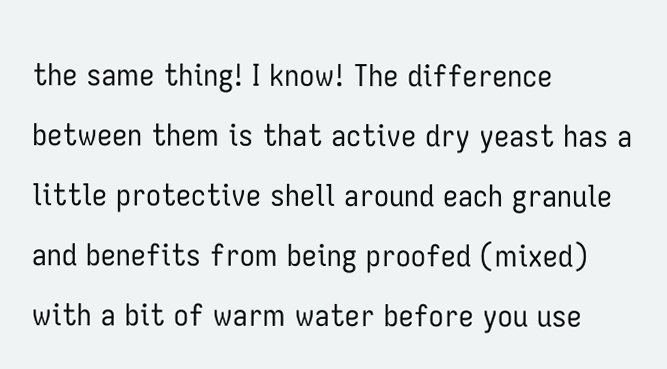the same thing! I know! The difference between them is that active dry yeast has a little protective shell around each granule and benefits from being proofed (mixed) with a bit of warm water before you use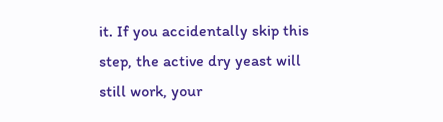it. If you accidentally skip this step, the active dry yeast will still work, your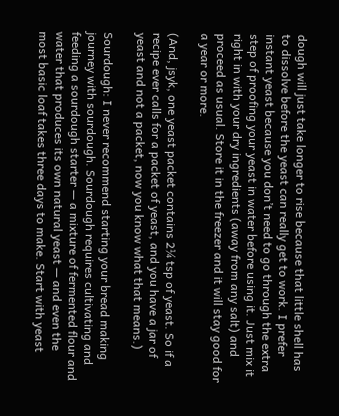dough will just take longer to rise because that little shell has to dissolve before the yeast can really get to work. I prefer instant yeast because you don’t need to go through the extra step of proofing your yeast in water before using it. Just mix it right in with your dry ingredients (away from any salt) and proceed as usual. Store it in the freezer and it will stay good for a year or more.

(And, jsyk, one yeast packet contains 2¼ tsp of yeast. So if a recipe ever calls for a packet of yeast, and you have a jar of yeast and not a packet, now you know what that means.)

Sourdough: I never recommend starting your bread making journey with sourdough. Sourdough requires cultivating and feeding a sourdough starter — a mixture of fermented flour and water that produces its own natural yeast — and even the most basic loaf takes three days to make. Start with yeast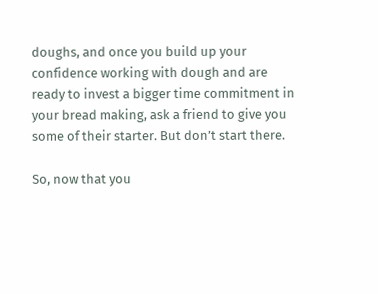doughs, and once you build up your confidence working with dough and are ready to invest a bigger time commitment in your bread making, ask a friend to give you some of their starter. But don’t start there.

So, now that you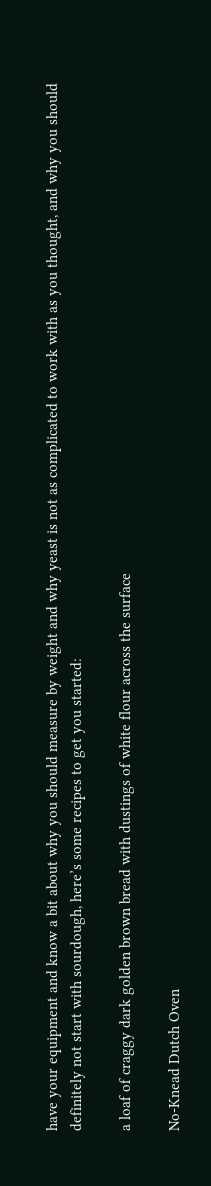have your equipment and know a bit about why you should measure by weight and why yeast is not as complicated to work with as you thought, and why you should definitely not start with sourdough, here’s some recipes to get you started:

a loaf of craggy dark golden brown bread with dustings of white flour across the surface

No-Knead Dutch Oven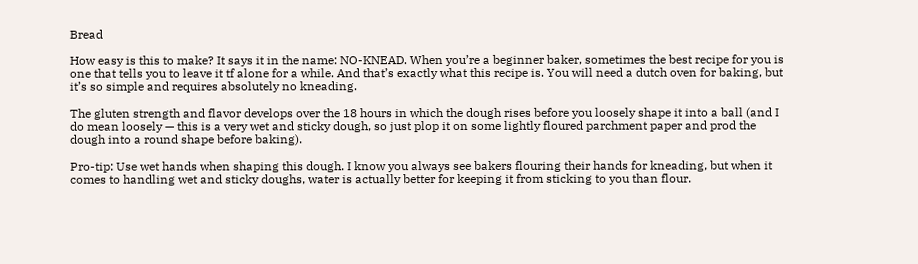Bread

How easy is this to make? It says it in the name: NO-KNEAD. When you’re a beginner baker, sometimes the best recipe for you is one that tells you to leave it tf alone for a while. And that’s exactly what this recipe is. You will need a dutch oven for baking, but it’s so simple and requires absolutely no kneading.

The gluten strength and flavor develops over the 18 hours in which the dough rises before you loosely shape it into a ball (and I do mean loosely — this is a very wet and sticky dough, so just plop it on some lightly floured parchment paper and prod the dough into a round shape before baking).

Pro-tip: Use wet hands when shaping this dough. I know you always see bakers flouring their hands for kneading, but when it comes to handling wet and sticky doughs, water is actually better for keeping it from sticking to you than flour.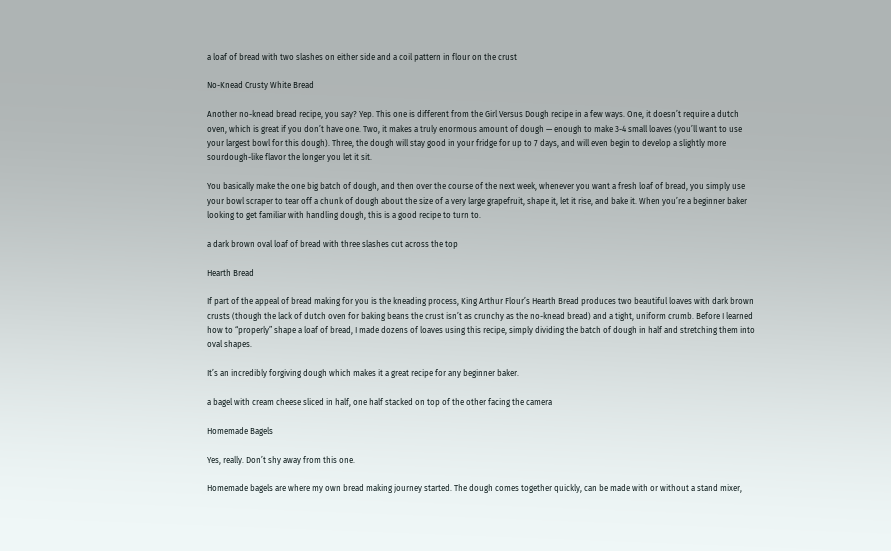a loaf of bread with two slashes on either side and a coil pattern in flour on the crust

No-Knead Crusty White Bread

Another no-knead bread recipe, you say? Yep. This one is different from the Girl Versus Dough recipe in a few ways. One, it doesn’t require a dutch oven, which is great if you don’t have one. Two, it makes a truly enormous amount of dough — enough to make 3-4 small loaves (you’ll want to use your largest bowl for this dough). Three, the dough will stay good in your fridge for up to 7 days, and will even begin to develop a slightly more sourdough-like flavor the longer you let it sit.

You basically make the one big batch of dough, and then over the course of the next week, whenever you want a fresh loaf of bread, you simply use your bowl scraper to tear off a chunk of dough about the size of a very large grapefruit, shape it, let it rise, and bake it. When you’re a beginner baker looking to get familiar with handling dough, this is a good recipe to turn to.

a dark brown oval loaf of bread with three slashes cut across the top

Hearth Bread

If part of the appeal of bread making for you is the kneading process, King Arthur Flour’s Hearth Bread produces two beautiful loaves with dark brown crusts (though the lack of dutch oven for baking beans the crust isn’t as crunchy as the no-knead bread) and a tight, uniform crumb. Before I learned how to “properly” shape a loaf of bread, I made dozens of loaves using this recipe, simply dividing the batch of dough in half and stretching them into oval shapes.

It’s an incredibly forgiving dough which makes it a great recipe for any beginner baker.

a bagel with cream cheese sliced in half, one half stacked on top of the other facing the camera

Homemade Bagels

Yes, really. Don’t shy away from this one.

Homemade bagels are where my own bread making journey started. The dough comes together quickly, can be made with or without a stand mixer,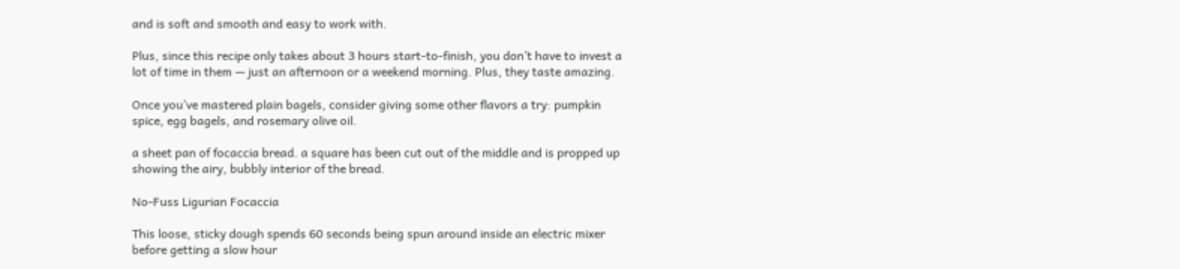and is soft and smooth and easy to work with.

Plus, since this recipe only takes about 3 hours start-to-finish, you don’t have to invest a lot of time in them — just an afternoon or a weekend morning. Plus, they taste amazing.

Once you’ve mastered plain bagels, consider giving some other flavors a try: pumpkin spice, egg bagels, and rosemary olive oil.

a sheet pan of focaccia bread. a square has been cut out of the middle and is propped up showing the airy, bubbly interior of the bread.

No-Fuss Ligurian Focaccia

This loose, sticky dough spends 60 seconds being spun around inside an electric mixer before getting a slow hour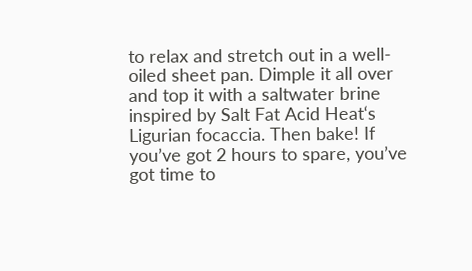to relax and stretch out in a well-oiled sheet pan. Dimple it all over and top it with a saltwater brine inspired by Salt Fat Acid Heat‘s Ligurian focaccia. Then bake! If you’ve got 2 hours to spare, you’ve got time to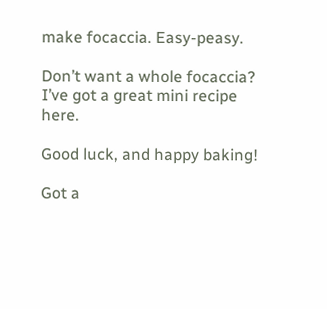make focaccia. Easy-peasy.

Don’t want a whole focaccia? I’ve got a great mini recipe here.

Good luck, and happy baking!

Got a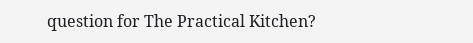question for The Practical Kitchen?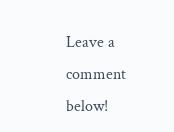Leave a comment below!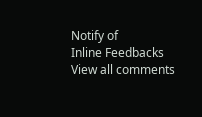Notify of
Inline Feedbacks
View all comments